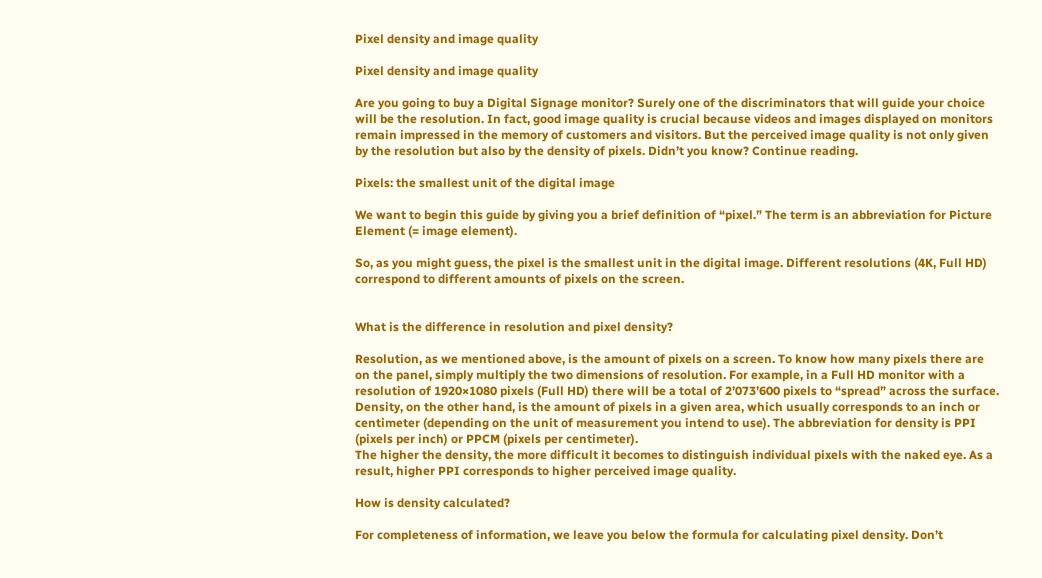Pixel density and image quality

Pixel density and image quality

Are you going to buy a Digital Signage monitor? Surely one of the discriminators that will guide your choice will be the resolution. In fact, good image quality is crucial because videos and images displayed on monitors remain impressed in the memory of customers and visitors. But the perceived image quality is not only given by the resolution but also by the density of pixels. Didn’t you know? Continue reading.

Pixels: the smallest unit of the digital image

We want to begin this guide by giving you a brief definition of “pixel.” The term is an abbreviation for Picture Element (= image element).

So, as you might guess, the pixel is the smallest unit in the digital image. Different resolutions (4K, Full HD) correspond to different amounts of pixels on the screen.


What is the difference in resolution and pixel density?

Resolution, as we mentioned above, is the amount of pixels on a screen. To know how many pixels there are on the panel, simply multiply the two dimensions of resolution. For example, in a Full HD monitor with a resolution of 1920×1080 pixels (Full HD) there will be a total of 2’073’600 pixels to “spread” across the surface.
Density, on the other hand, is the amount of pixels in a given area, which usually corresponds to an inch or centimeter (depending on the unit of measurement you intend to use). The abbreviation for density is PPI (pixels per inch) or PPCM (pixels per centimeter).
The higher the density, the more difficult it becomes to distinguish individual pixels with the naked eye. As a result, higher PPI corresponds to higher perceived image quality.

How is density calculated?

For completeness of information, we leave you below the formula for calculating pixel density. Don’t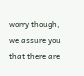worry though, we assure you that there are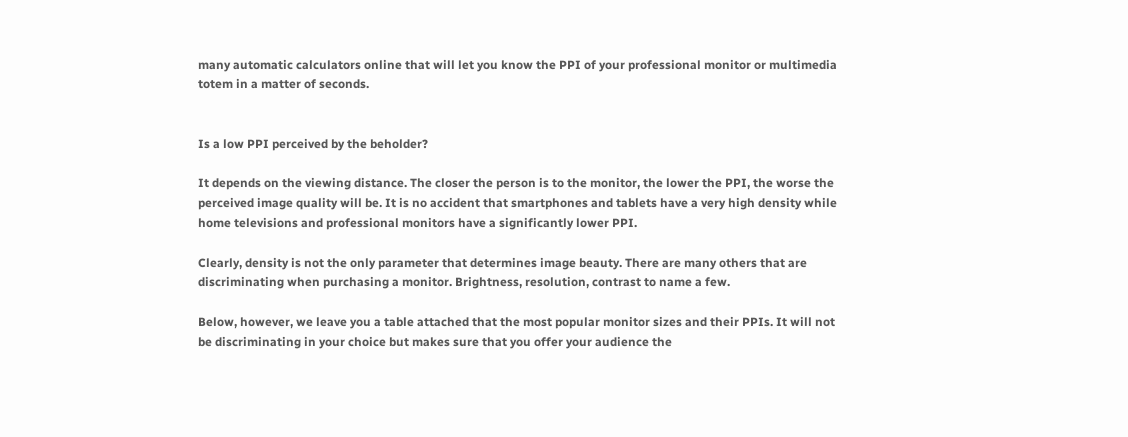many automatic calculators online that will let you know the PPI of your professional monitor or multimedia totem in a matter of seconds.


Is a low PPI perceived by the beholder?

It depends on the viewing distance. The closer the person is to the monitor, the lower the PPI, the worse the perceived image quality will be. It is no accident that smartphones and tablets have a very high density while home televisions and professional monitors have a significantly lower PPI.

Clearly, density is not the only parameter that determines image beauty. There are many others that are discriminating when purchasing a monitor. Brightness, resolution, contrast to name a few.

Below, however, we leave you a table attached that the most popular monitor sizes and their PPIs. It will not be discriminating in your choice but makes sure that you offer your audience the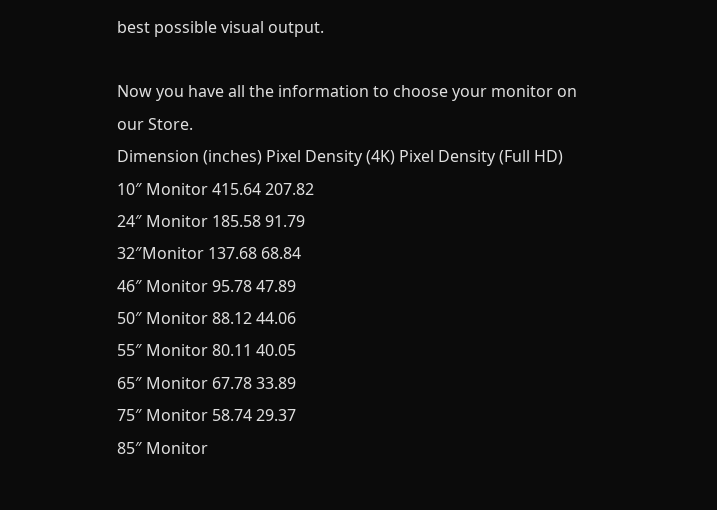best possible visual output.

Now you have all the information to choose your monitor on our Store.
Dimension (inches) Pixel Density (4K) Pixel Density (Full HD)
10″ Monitor 415.64 207.82
24″ Monitor 185.58 91.79
32″Monitor 137.68 68.84
46″ Monitor 95.78 47.89
50″ Monitor 88.12 44.06
55″ Monitor 80.11 40.05
65″ Monitor 67.78 33.89
75″ Monitor 58.74 29.37
85″ Monitor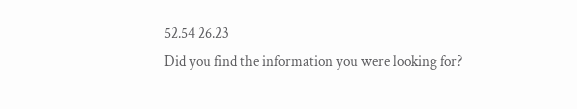52.54 26.23
Did you find the information you were looking for?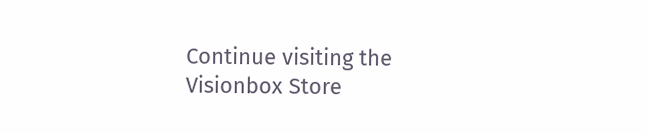Continue visiting the Visionbox Store